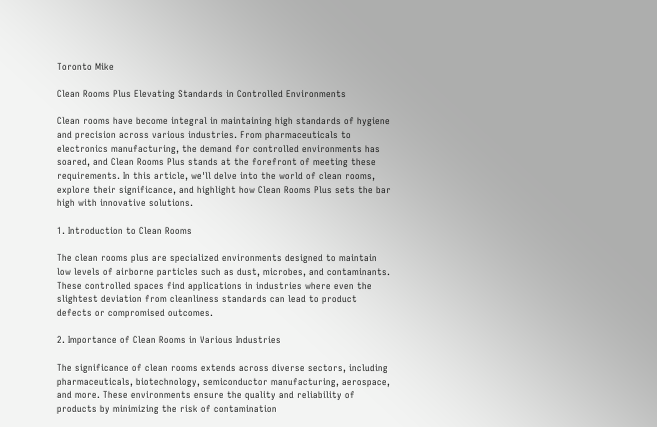Toronto Mike

Clean Rooms Plus Elevating Standards in Controlled Environments

Clean rooms have become integral in maintaining high standards of hygiene and precision across various industries. From pharmaceuticals to electronics manufacturing, the demand for controlled environments has soared, and Clean Rooms Plus stands at the forefront of meeting these requirements. In this article, we'll delve into the world of clean rooms, explore their significance, and highlight how Clean Rooms Plus sets the bar high with innovative solutions.

1. Introduction to Clean Rooms

The clean rooms plus are specialized environments designed to maintain low levels of airborne particles such as dust, microbes, and contaminants. These controlled spaces find applications in industries where even the slightest deviation from cleanliness standards can lead to product defects or compromised outcomes.

2. Importance of Clean Rooms in Various Industries

The significance of clean rooms extends across diverse sectors, including pharmaceuticals, biotechnology, semiconductor manufacturing, aerospace, and more. These environments ensure the quality and reliability of products by minimizing the risk of contamination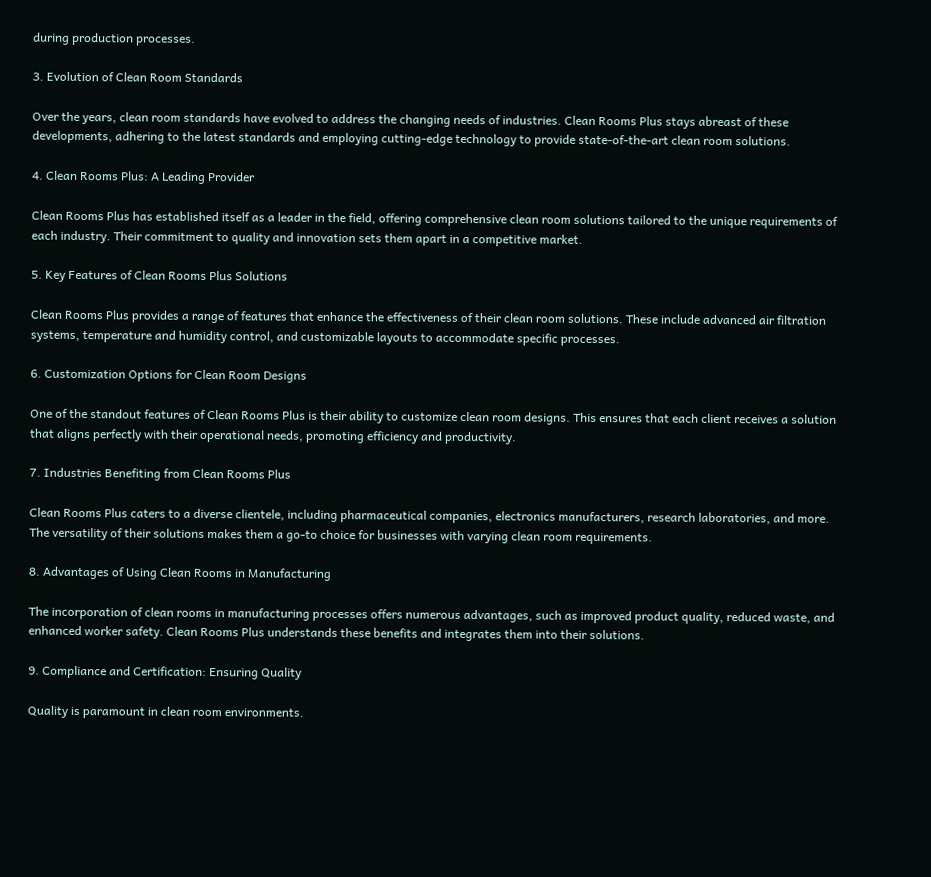during production processes.

3. Evolution of Clean Room Standards

Over the years, clean room standards have evolved to address the changing needs of industries. Clean Rooms Plus stays abreast of these developments, adhering to the latest standards and employing cutting-edge technology to provide state-of-the-art clean room solutions.

4. Clean Rooms Plus: A Leading Provider

Clean Rooms Plus has established itself as a leader in the field, offering comprehensive clean room solutions tailored to the unique requirements of each industry. Their commitment to quality and innovation sets them apart in a competitive market.

5. Key Features of Clean Rooms Plus Solutions

Clean Rooms Plus provides a range of features that enhance the effectiveness of their clean room solutions. These include advanced air filtration systems, temperature and humidity control, and customizable layouts to accommodate specific processes.

6. Customization Options for Clean Room Designs

One of the standout features of Clean Rooms Plus is their ability to customize clean room designs. This ensures that each client receives a solution that aligns perfectly with their operational needs, promoting efficiency and productivity.

7. Industries Benefiting from Clean Rooms Plus

Clean Rooms Plus caters to a diverse clientele, including pharmaceutical companies, electronics manufacturers, research laboratories, and more. The versatility of their solutions makes them a go-to choice for businesses with varying clean room requirements.

8. Advantages of Using Clean Rooms in Manufacturing

The incorporation of clean rooms in manufacturing processes offers numerous advantages, such as improved product quality, reduced waste, and enhanced worker safety. Clean Rooms Plus understands these benefits and integrates them into their solutions.

9. Compliance and Certification: Ensuring Quality

Quality is paramount in clean room environments.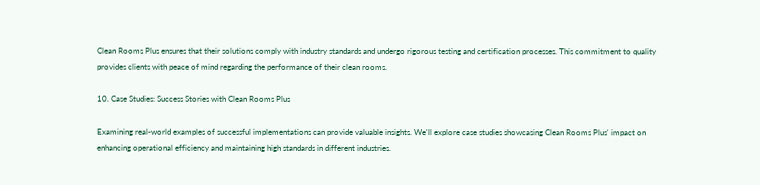Clean Rooms Plus ensures that their solutions comply with industry standards and undergo rigorous testing and certification processes. This commitment to quality provides clients with peace of mind regarding the performance of their clean rooms.

10. Case Studies: Success Stories with Clean Rooms Plus

Examining real-world examples of successful implementations can provide valuable insights. We'll explore case studies showcasing Clean Rooms Plus' impact on enhancing operational efficiency and maintaining high standards in different industries.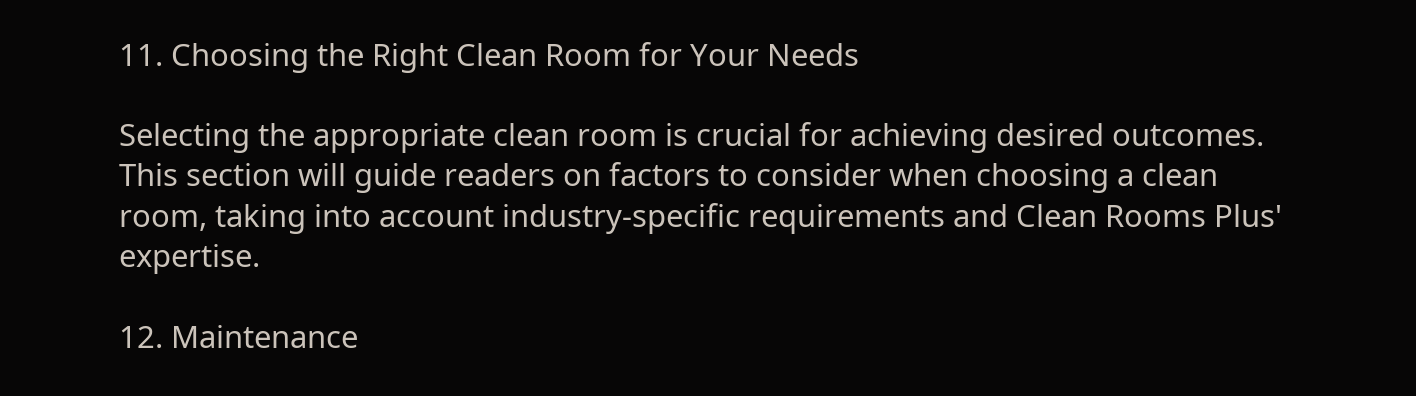11. Choosing the Right Clean Room for Your Needs

Selecting the appropriate clean room is crucial for achieving desired outcomes. This section will guide readers on factors to consider when choosing a clean room, taking into account industry-specific requirements and Clean Rooms Plus' expertise.

12. Maintenance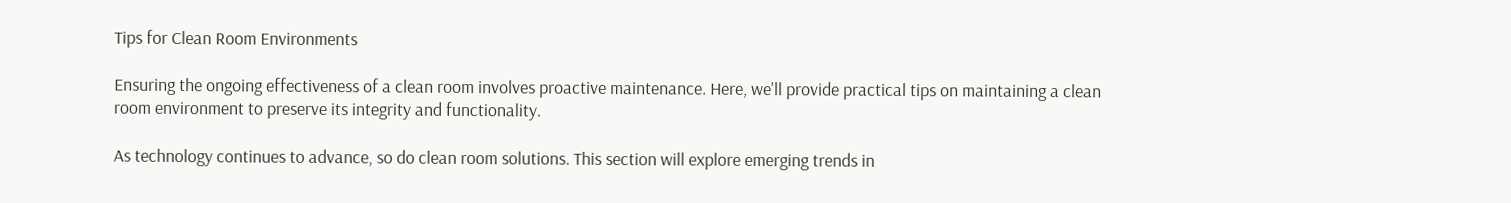Tips for Clean Room Environments

Ensuring the ongoing effectiveness of a clean room involves proactive maintenance. Here, we'll provide practical tips on maintaining a clean room environment to preserve its integrity and functionality.

As technology continues to advance, so do clean room solutions. This section will explore emerging trends in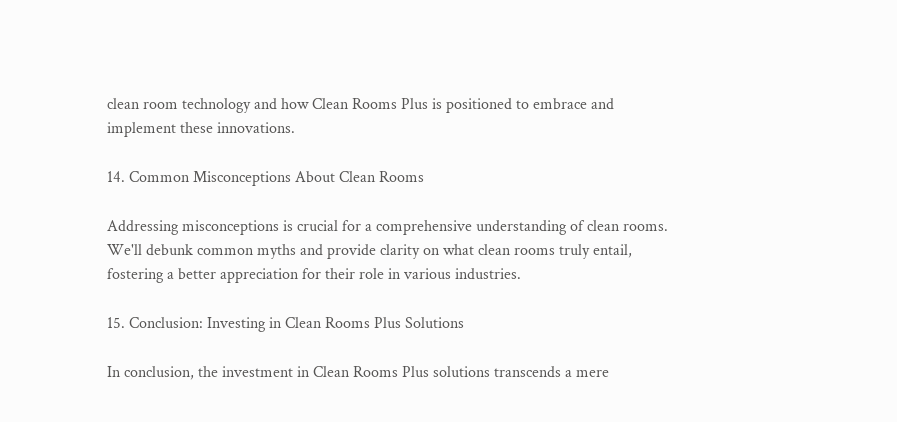clean room technology and how Clean Rooms Plus is positioned to embrace and implement these innovations.

14. Common Misconceptions About Clean Rooms

Addressing misconceptions is crucial for a comprehensive understanding of clean rooms. We'll debunk common myths and provide clarity on what clean rooms truly entail, fostering a better appreciation for their role in various industries.

15. Conclusion: Investing in Clean Rooms Plus Solutions

In conclusion, the investment in Clean Rooms Plus solutions transcends a mere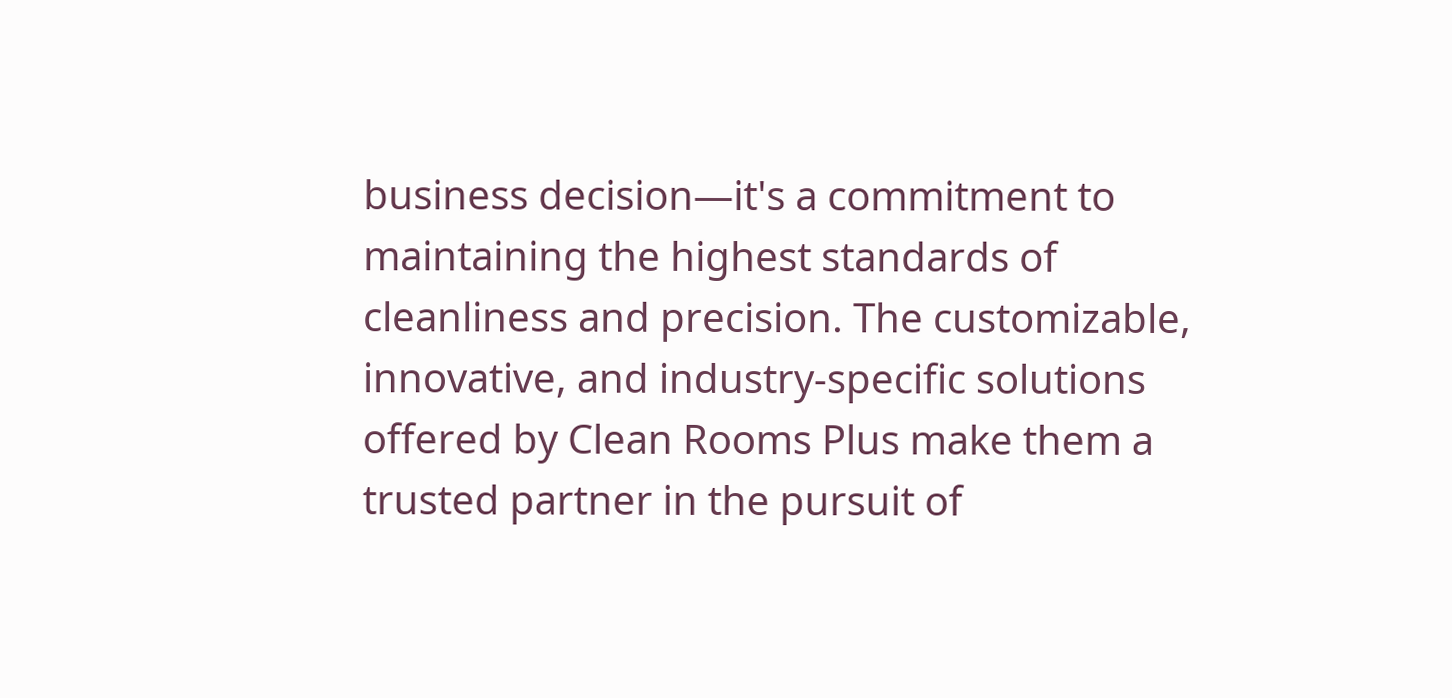business decision—it's a commitment to maintaining the highest standards of cleanliness and precision. The customizable, innovative, and industry-specific solutions offered by Clean Rooms Plus make them a trusted partner in the pursuit of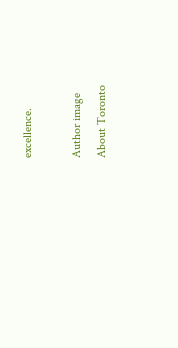excellence.

Author image
About Toronto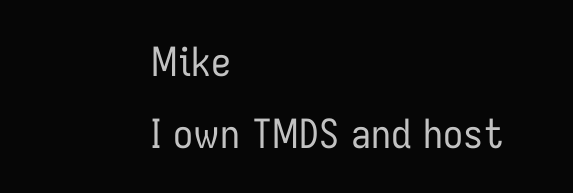Mike
I own TMDS and host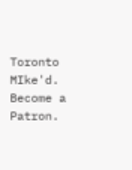Toronto MIke'd. Become a Patron.